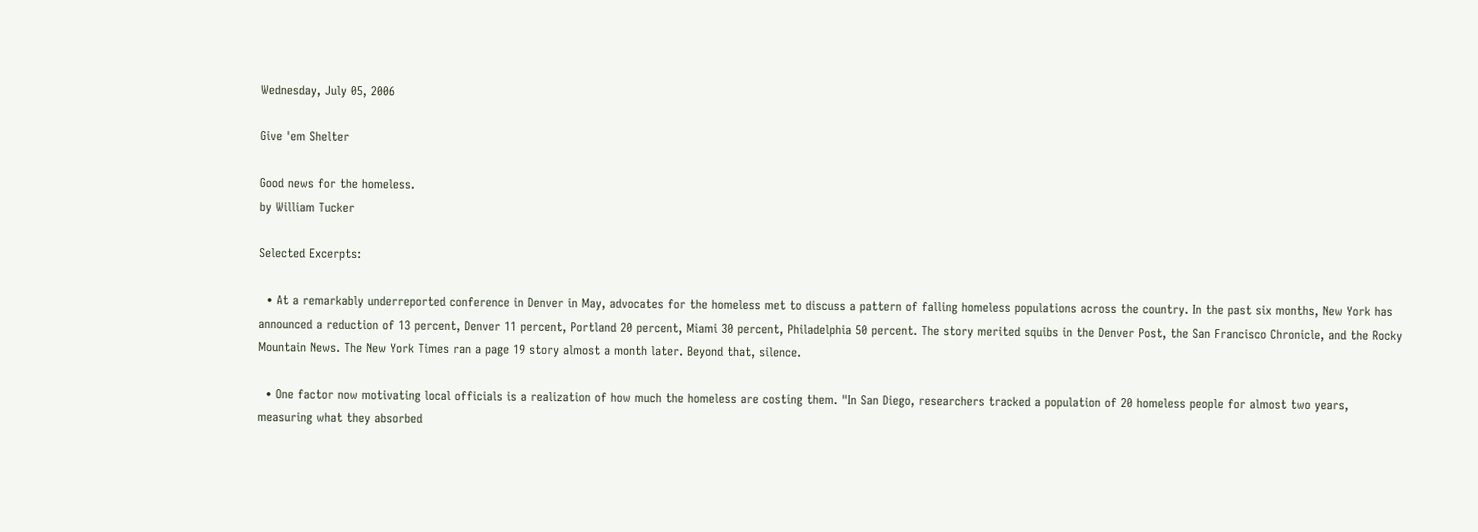Wednesday, July 05, 2006

Give 'em Shelter

Good news for the homeless.
by William Tucker

Selected Excerpts:

  • At a remarkably underreported conference in Denver in May, advocates for the homeless met to discuss a pattern of falling homeless populations across the country. In the past six months, New York has announced a reduction of 13 percent, Denver 11 percent, Portland 20 percent, Miami 30 percent, Philadelphia 50 percent. The story merited squibs in the Denver Post, the San Francisco Chronicle, and the Rocky Mountain News. The New York Times ran a page 19 story almost a month later. Beyond that, silence.

  • One factor now motivating local officials is a realization of how much the homeless are costing them. "In San Diego, researchers tracked a population of 20 homeless people for almost two years, measuring what they absorbed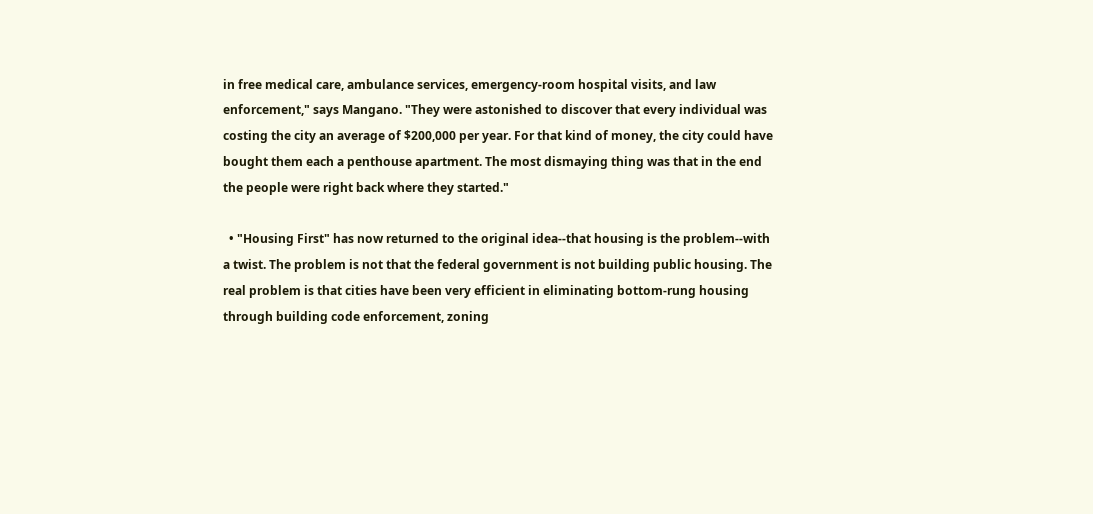in free medical care, ambulance services, emergency-room hospital visits, and law enforcement," says Mangano. "They were astonished to discover that every individual was costing the city an average of $200,000 per year. For that kind of money, the city could have bought them each a penthouse apartment. The most dismaying thing was that in the end the people were right back where they started."

  • "Housing First" has now returned to the original idea--that housing is the problem--with a twist. The problem is not that the federal government is not building public housing. The real problem is that cities have been very efficient in eliminating bottom-rung housing through building code enforcement, zoning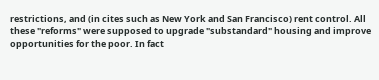restrictions, and (in cites such as New York and San Francisco) rent control. All these "reforms" were supposed to upgrade "substandard" housing and improve opportunities for the poor. In fact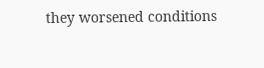they worsened conditions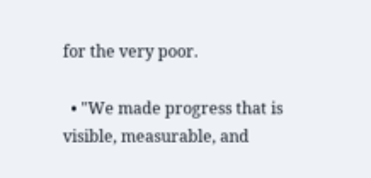for the very poor.

  • "We made progress that is visible, measurable, and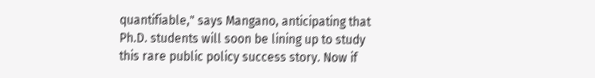quantifiable," says Mangano, anticipating that Ph.D. students will soon be lining up to study this rare public policy success story. Now if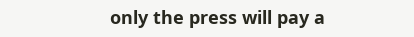only the press will pay a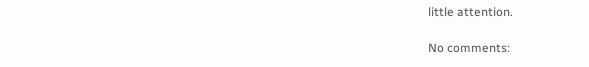little attention.

No comments: